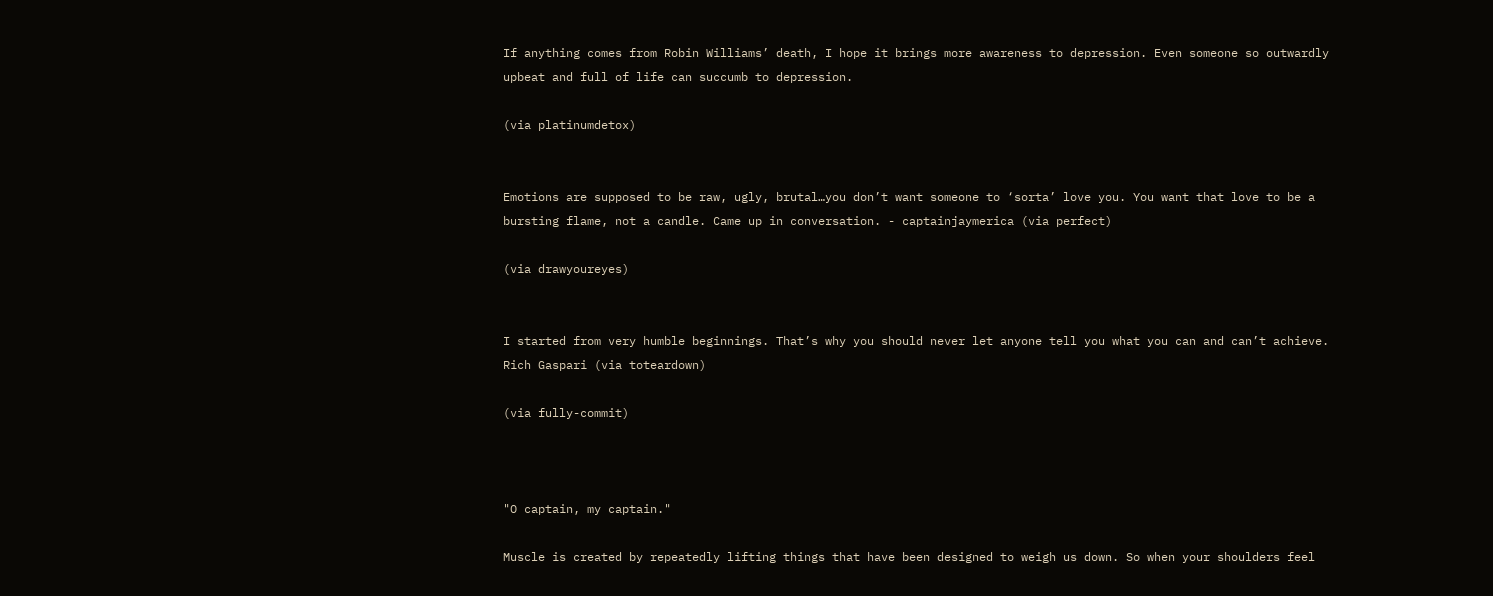If anything comes from Robin Williams’ death, I hope it brings more awareness to depression. Even someone so outwardly upbeat and full of life can succumb to depression.

(via platinumdetox)


Emotions are supposed to be raw, ugly, brutal…you don’t want someone to ‘sorta’ love you. You want that love to be a bursting flame, not a candle. Came up in conversation. - captainjaymerica (via perfect)

(via drawyoureyes)


I started from very humble beginnings. That’s why you should never let anyone tell you what you can and can’t achieve. Rich Gaspari (via toteardown)

(via fully-commit)



"O captain, my captain."

Muscle is created by repeatedly lifting things that have been designed to weigh us down. So when your shoulders feel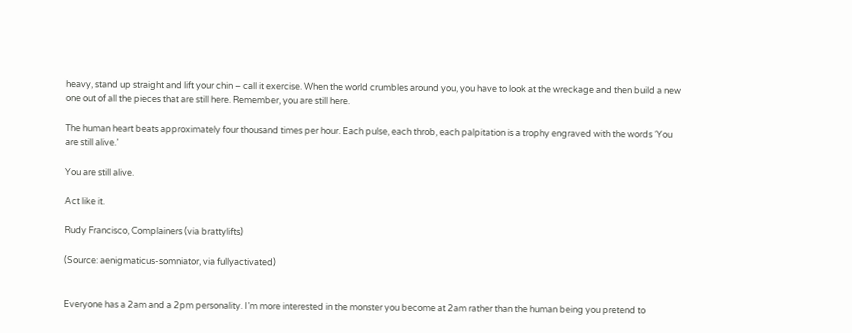heavy, stand up straight and lift your chin – call it exercise. When the world crumbles around you, you have to look at the wreckage and then build a new one out of all the pieces that are still here. Remember, you are still here.

The human heart beats approximately four thousand times per hour. Each pulse, each throb, each palpitation is a trophy engraved with the words ‘You are still alive.’

You are still alive.

Act like it.

Rudy Francisco, Complainers (via brattylifts)

(Source: aenigmaticus-somniator, via fullyactivated)


Everyone has a 2am and a 2pm personality. I’m more interested in the monster you become at 2am rather than the human being you pretend to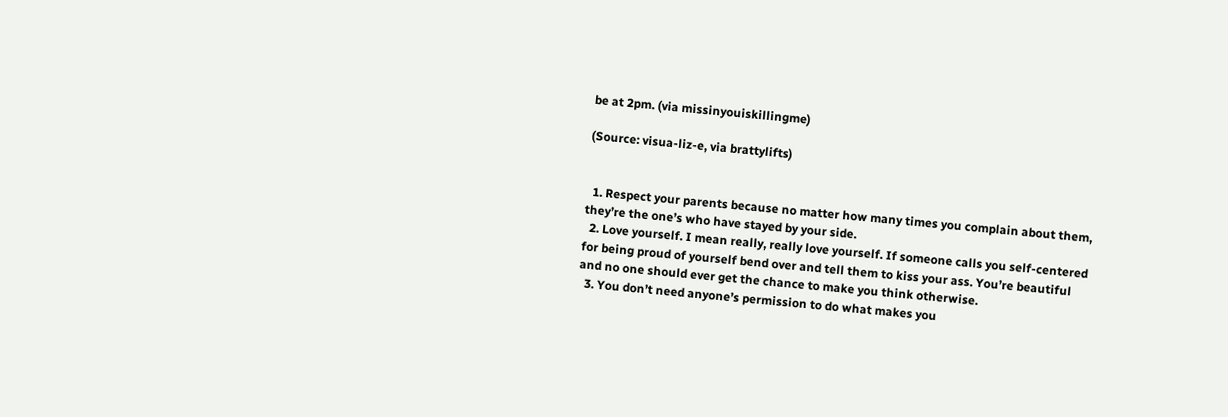be at 2pm. (via missinyouiskillingme)

(Source: visua-liz-e, via brattylifts)


  1. Respect your parents because no matter how many times you complain about them, they’re the one’s who have stayed by your side.
  2. Love yourself. I mean really, really love yourself. If someone calls you self-centered for being proud of yourself bend over and tell them to kiss your ass. You’re beautiful and no one should ever get the chance to make you think otherwise.
  3. You don’t need anyone’s permission to do what makes you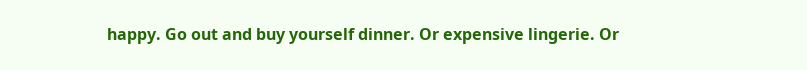happy. Go out and buy yourself dinner. Or expensive lingerie. Or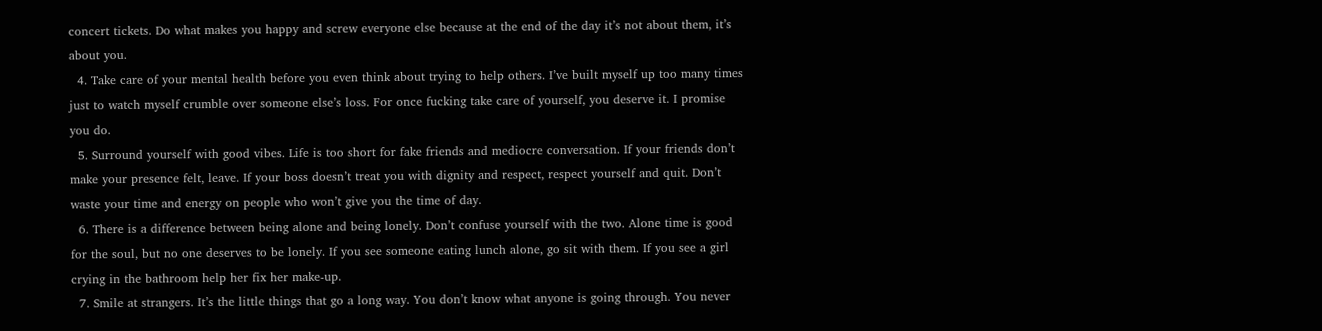concert tickets. Do what makes you happy and screw everyone else because at the end of the day it’s not about them, it’s about you.
  4. Take care of your mental health before you even think about trying to help others. I’ve built myself up too many times just to watch myself crumble over someone else’s loss. For once fucking take care of yourself, you deserve it. I promise you do.
  5. Surround yourself with good vibes. Life is too short for fake friends and mediocre conversation. If your friends don’t make your presence felt, leave. If your boss doesn’t treat you with dignity and respect, respect yourself and quit. Don’t waste your time and energy on people who won’t give you the time of day.
  6. There is a difference between being alone and being lonely. Don’t confuse yourself with the two. Alone time is good for the soul, but no one deserves to be lonely. If you see someone eating lunch alone, go sit with them. If you see a girl crying in the bathroom help her fix her make-up.
  7. Smile at strangers. It’s the little things that go a long way. You don’t know what anyone is going through. You never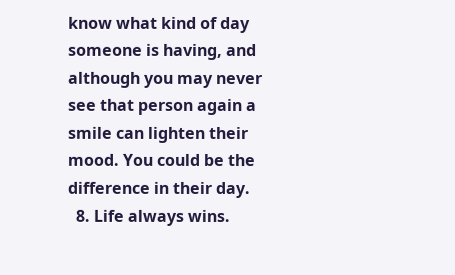know what kind of day someone is having, and although you may never see that person again a smile can lighten their mood. You could be the difference in their day.
  8. Life always wins.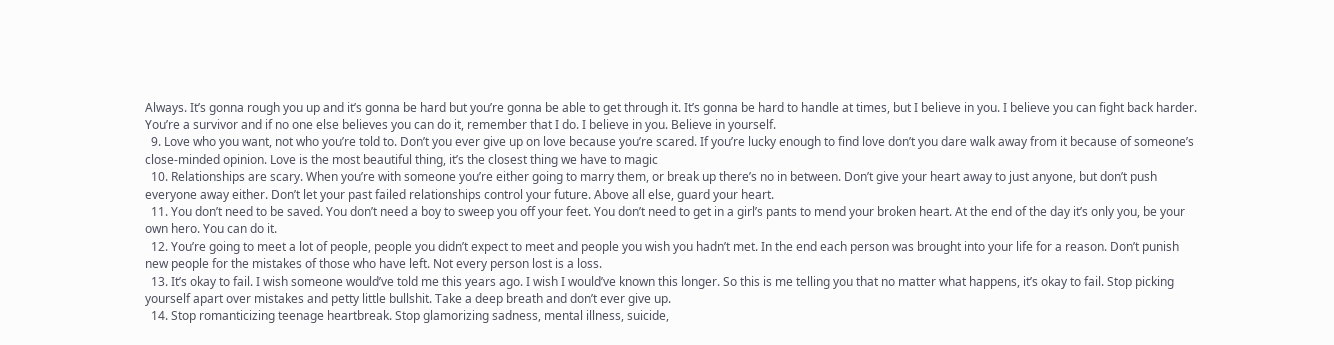Always. It’s gonna rough you up and it’s gonna be hard but you’re gonna be able to get through it. It’s gonna be hard to handle at times, but I believe in you. I believe you can fight back harder. You’re a survivor and if no one else believes you can do it, remember that I do. I believe in you. Believe in yourself.
  9. Love who you want, not who you’re told to. Don’t you ever give up on love because you’re scared. If you’re lucky enough to find love don’t you dare walk away from it because of someone’s close-minded opinion. Love is the most beautiful thing, it’s the closest thing we have to magic
  10. Relationships are scary. When you’re with someone you’re either going to marry them, or break up there’s no in between. Don’t give your heart away to just anyone, but don’t push everyone away either. Don’t let your past failed relationships control your future. Above all else, guard your heart.
  11. You don’t need to be saved. You don’t need a boy to sweep you off your feet. You don’t need to get in a girl’s pants to mend your broken heart. At the end of the day it’s only you, be your own hero. You can do it.
  12. You’re going to meet a lot of people, people you didn’t expect to meet and people you wish you hadn’t met. In the end each person was brought into your life for a reason. Don’t punish new people for the mistakes of those who have left. Not every person lost is a loss.
  13. It’s okay to fail. I wish someone would’ve told me this years ago. I wish I would’ve known this longer. So this is me telling you that no matter what happens, it’s okay to fail. Stop picking yourself apart over mistakes and petty little bullshit. Take a deep breath and don’t ever give up.
  14. Stop romanticizing teenage heartbreak. Stop glamorizing sadness, mental illness, suicide,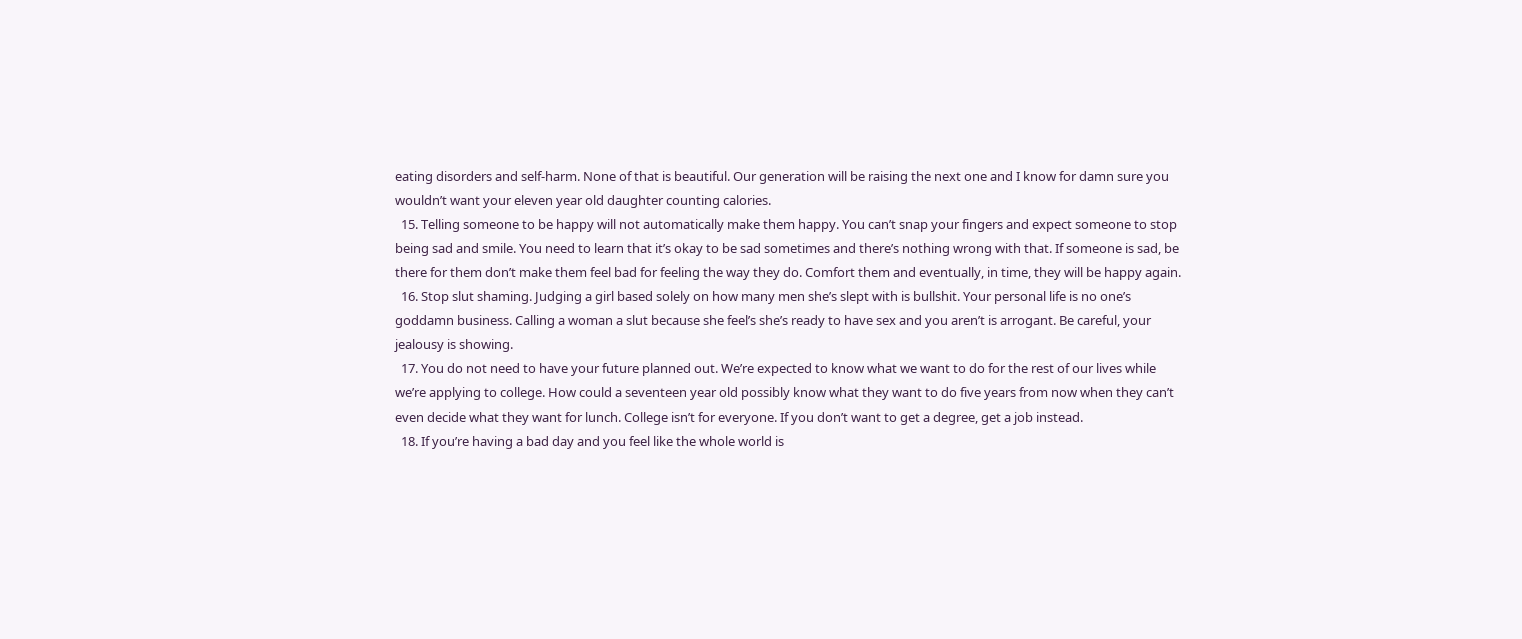eating disorders and self-harm. None of that is beautiful. Our generation will be raising the next one and I know for damn sure you wouldn’t want your eleven year old daughter counting calories.
  15. Telling someone to be happy will not automatically make them happy. You can’t snap your fingers and expect someone to stop being sad and smile. You need to learn that it’s okay to be sad sometimes and there’s nothing wrong with that. If someone is sad, be there for them don’t make them feel bad for feeling the way they do. Comfort them and eventually, in time, they will be happy again.
  16. Stop slut shaming. Judging a girl based solely on how many men she’s slept with is bullshit. Your personal life is no one’s goddamn business. Calling a woman a slut because she feel’s she’s ready to have sex and you aren’t is arrogant. Be careful, your jealousy is showing.
  17. You do not need to have your future planned out. We’re expected to know what we want to do for the rest of our lives while we’re applying to college. How could a seventeen year old possibly know what they want to do five years from now when they can’t even decide what they want for lunch. College isn’t for everyone. If you don’t want to get a degree, get a job instead.
  18. If you’re having a bad day and you feel like the whole world is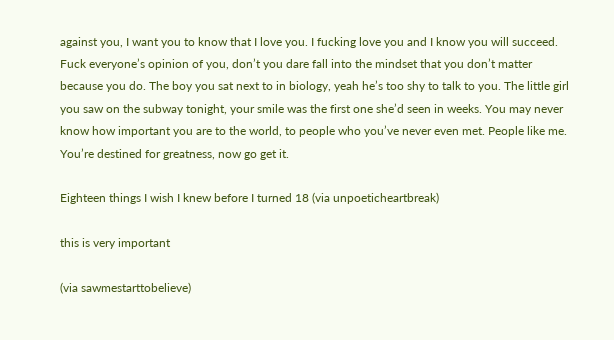against you, I want you to know that I love you. I fucking love you and I know you will succeed. Fuck everyone’s opinion of you, don’t you dare fall into the mindset that you don’t matter because you do. The boy you sat next to in biology, yeah he’s too shy to talk to you. The little girl you saw on the subway tonight, your smile was the first one she’d seen in weeks. You may never know how important you are to the world, to people who you’ve never even met. People like me. You’re destined for greatness, now go get it.

Eighteen things I wish I knew before I turned 18 (via unpoeticheartbreak)

this is very important

(via sawmestarttobelieve)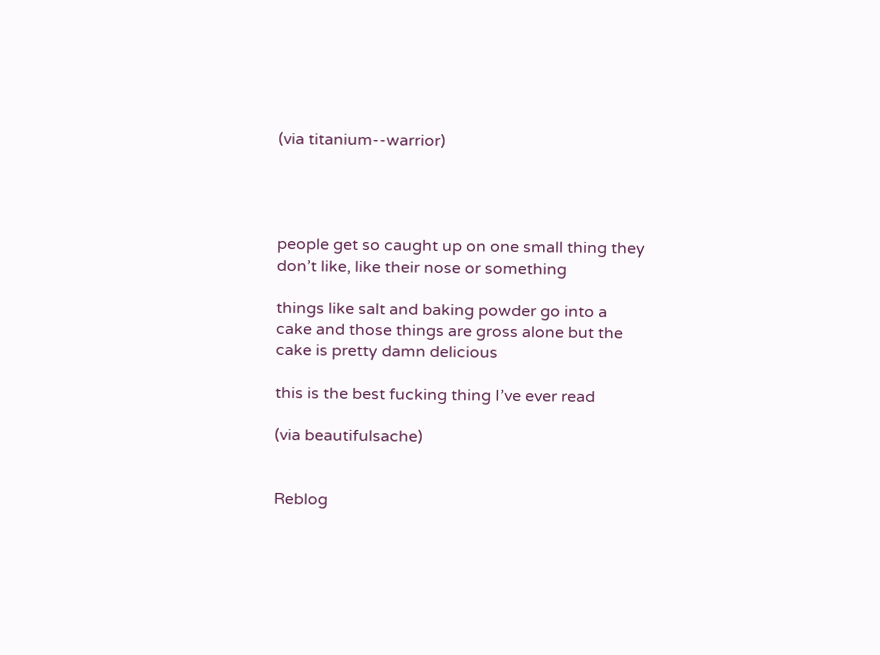(via titanium--warrior)




people get so caught up on one small thing they don’t like, like their nose or something

things like salt and baking powder go into a cake and those things are gross alone but the cake is pretty damn delicious

this is the best fucking thing I’ve ever read

(via beautifulsache)


Reblog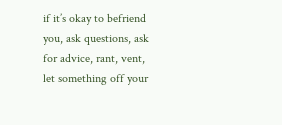if it’s okay to befriend you, ask questions, ask for advice, rant, vent, let something off your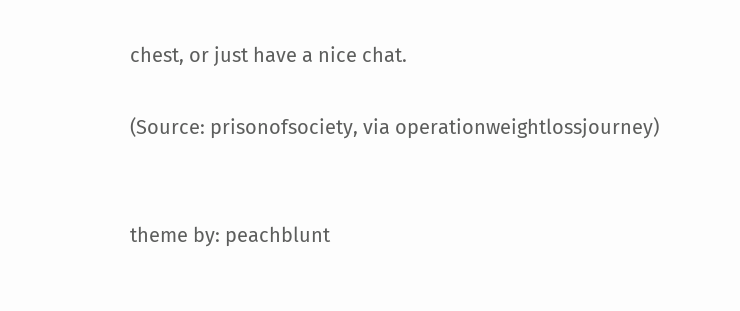chest, or just have a nice chat.

(Source: prisonofsociety, via operationweightlossjourney)


theme by: peachblunt